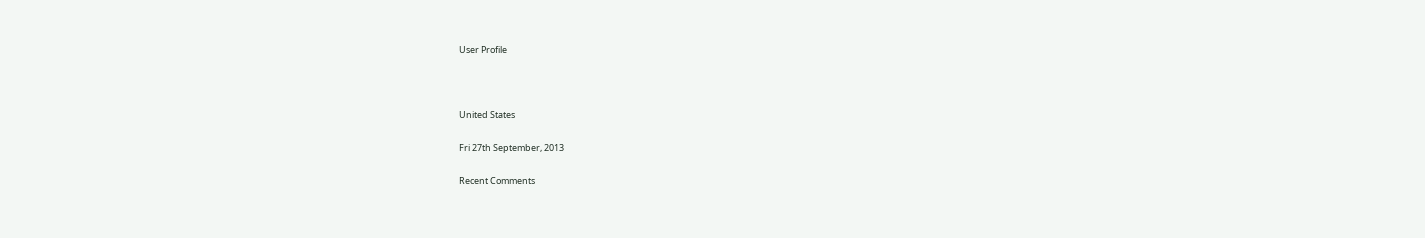User Profile



United States

Fri 27th September, 2013

Recent Comments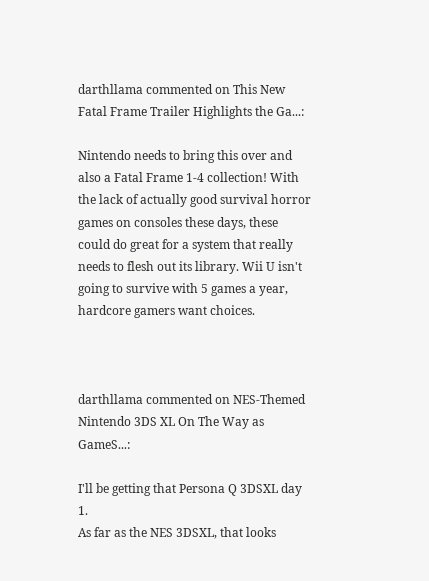darthllama commented on This New Fatal Frame Trailer Highlights the Ga...:

Nintendo needs to bring this over and also a Fatal Frame 1-4 collection! With the lack of actually good survival horror games on consoles these days, these could do great for a system that really needs to flesh out its library. Wii U isn't going to survive with 5 games a year, hardcore gamers want choices.



darthllama commented on NES-Themed Nintendo 3DS XL On The Way as GameS...:

I'll be getting that Persona Q 3DSXL day 1.
As far as the NES 3DSXL, that looks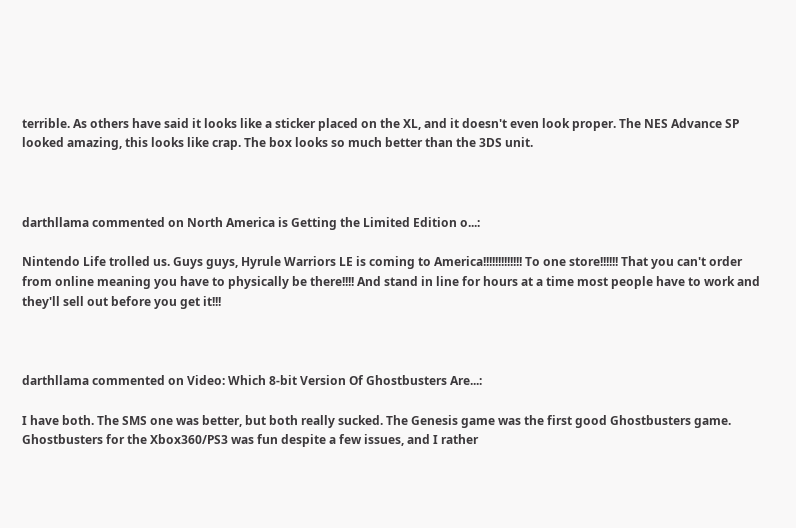terrible. As others have said it looks like a sticker placed on the XL, and it doesn't even look proper. The NES Advance SP looked amazing, this looks like crap. The box looks so much better than the 3DS unit.



darthllama commented on North America is Getting the Limited Edition o...:

Nintendo Life trolled us. Guys guys, Hyrule Warriors LE is coming to America!!!!!!!!!!!!! To one store!!!!!! That you can't order from online meaning you have to physically be there!!!! And stand in line for hours at a time most people have to work and they'll sell out before you get it!!!



darthllama commented on Video: Which 8-bit Version Of Ghostbusters Are...:

I have both. The SMS one was better, but both really sucked. The Genesis game was the first good Ghostbusters game. Ghostbusters for the Xbox360/PS3 was fun despite a few issues, and I rather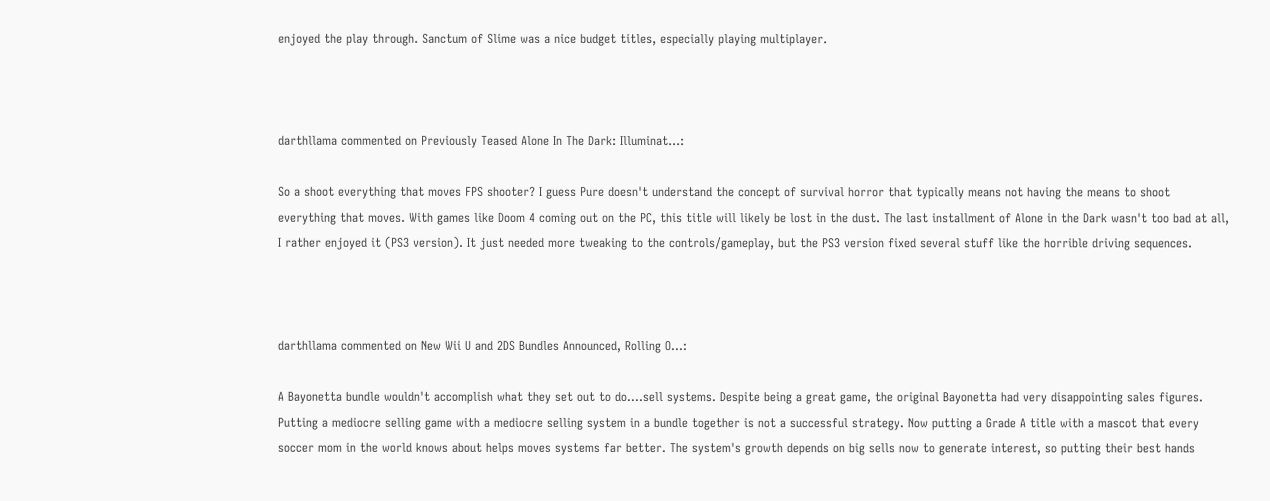enjoyed the play through. Sanctum of Slime was a nice budget titles, especially playing multiplayer.



darthllama commented on Previously Teased Alone In The Dark: Illuminat...:

So a shoot everything that moves FPS shooter? I guess Pure doesn't understand the concept of survival horror that typically means not having the means to shoot everything that moves. With games like Doom 4 coming out on the PC, this title will likely be lost in the dust. The last installment of Alone in the Dark wasn't too bad at all, I rather enjoyed it (PS3 version). It just needed more tweaking to the controls/gameplay, but the PS3 version fixed several stuff like the horrible driving sequences.



darthllama commented on New Wii U and 2DS Bundles Announced, Rolling O...:

A Bayonetta bundle wouldn't accomplish what they set out to do....sell systems. Despite being a great game, the original Bayonetta had very disappointing sales figures. Putting a mediocre selling game with a mediocre selling system in a bundle together is not a successful strategy. Now putting a Grade A title with a mascot that every soccer mom in the world knows about helps moves systems far better. The system's growth depends on big sells now to generate interest, so putting their best hands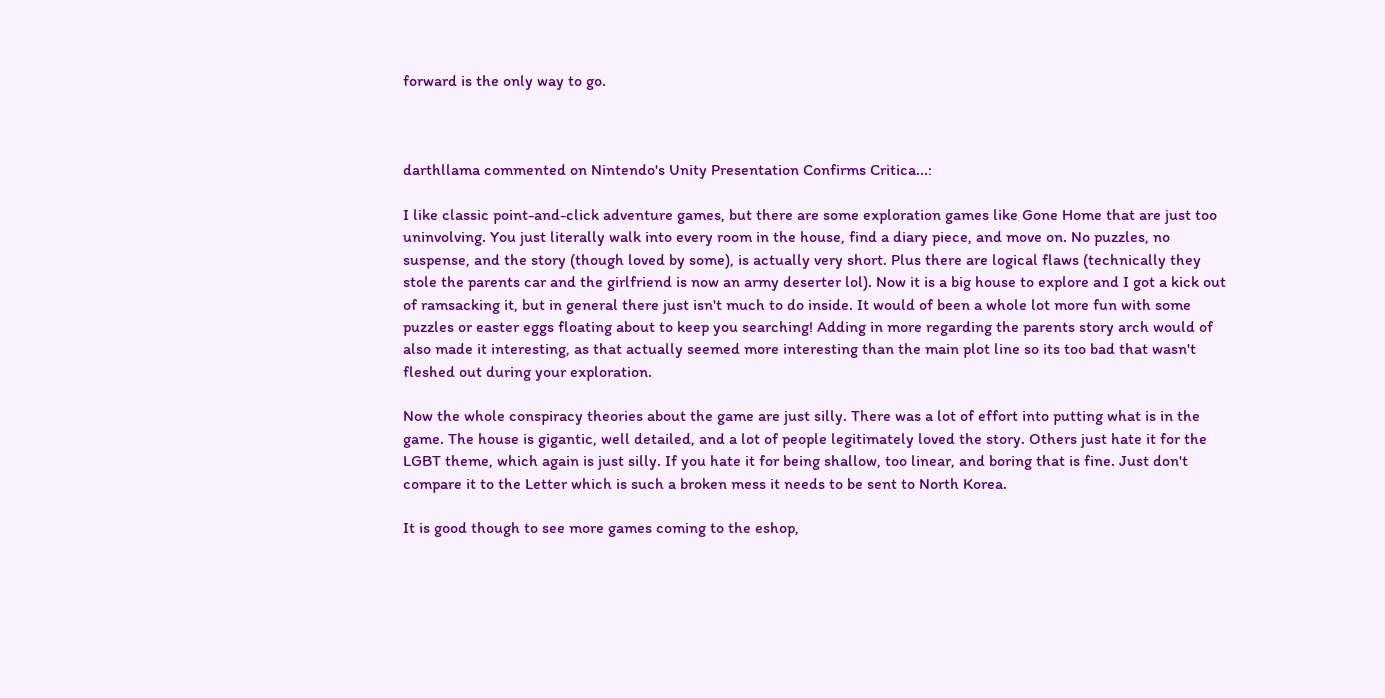forward is the only way to go.



darthllama commented on Nintendo's Unity Presentation Confirms Critica...:

I like classic point-and-click adventure games, but there are some exploration games like Gone Home that are just too uninvolving. You just literally walk into every room in the house, find a diary piece, and move on. No puzzles, no suspense, and the story (though loved by some), is actually very short. Plus there are logical flaws (technically they stole the parents car and the girlfriend is now an army deserter lol). Now it is a big house to explore and I got a kick out of ramsacking it, but in general there just isn't much to do inside. It would of been a whole lot more fun with some puzzles or easter eggs floating about to keep you searching! Adding in more regarding the parents story arch would of also made it interesting, as that actually seemed more interesting than the main plot line so its too bad that wasn't fleshed out during your exploration.

Now the whole conspiracy theories about the game are just silly. There was a lot of effort into putting what is in the game. The house is gigantic, well detailed, and a lot of people legitimately loved the story. Others just hate it for the LGBT theme, which again is just silly. If you hate it for being shallow, too linear, and boring that is fine. Just don't compare it to the Letter which is such a broken mess it needs to be sent to North Korea.

It is good though to see more games coming to the eshop,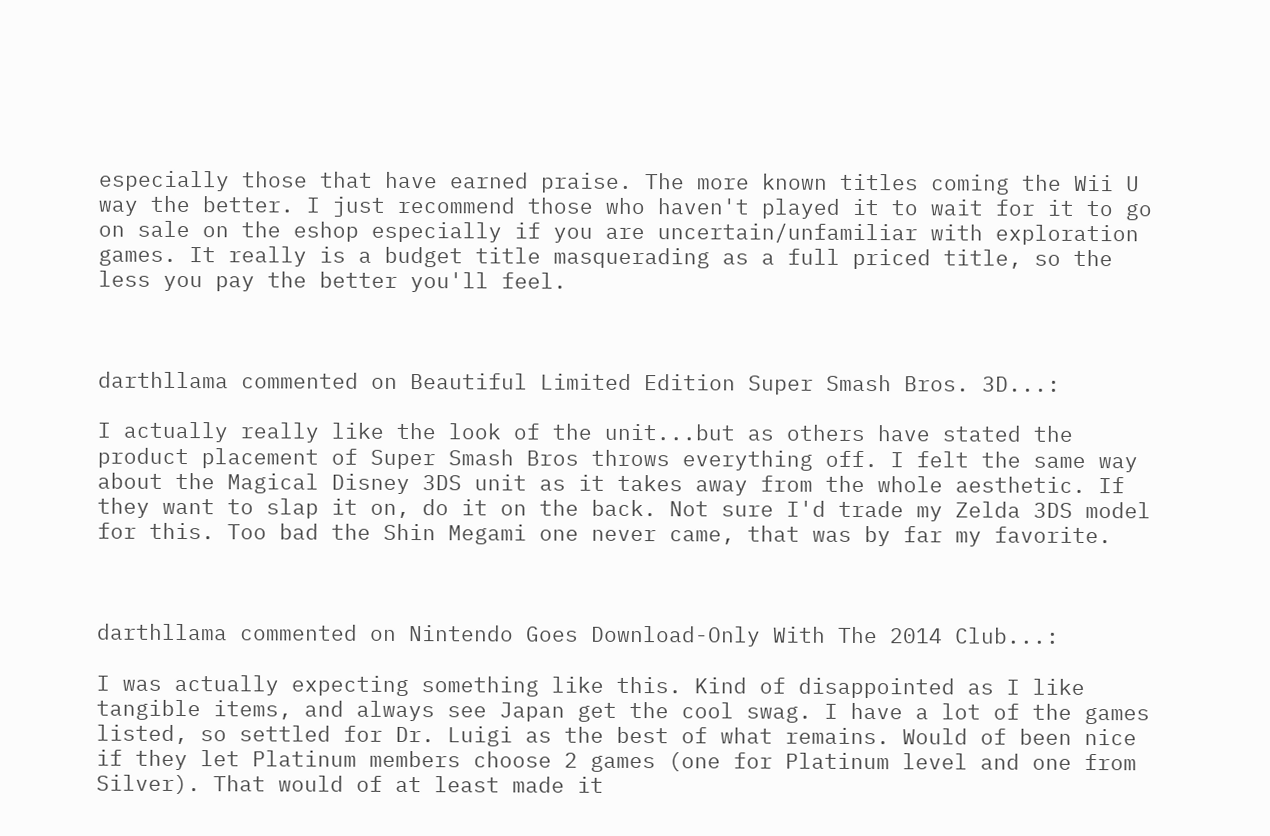especially those that have earned praise. The more known titles coming the Wii U way the better. I just recommend those who haven't played it to wait for it to go on sale on the eshop especially if you are uncertain/unfamiliar with exploration games. It really is a budget title masquerading as a full priced title, so the less you pay the better you'll feel.



darthllama commented on Beautiful Limited Edition Super Smash Bros. 3D...:

I actually really like the look of the unit...but as others have stated the product placement of Super Smash Bros throws everything off. I felt the same way about the Magical Disney 3DS unit as it takes away from the whole aesthetic. If they want to slap it on, do it on the back. Not sure I'd trade my Zelda 3DS model for this. Too bad the Shin Megami one never came, that was by far my favorite.



darthllama commented on Nintendo Goes Download-Only With The 2014 Club...:

I was actually expecting something like this. Kind of disappointed as I like tangible items, and always see Japan get the cool swag. I have a lot of the games listed, so settled for Dr. Luigi as the best of what remains. Would of been nice if they let Platinum members choose 2 games (one for Platinum level and one from Silver). That would of at least made it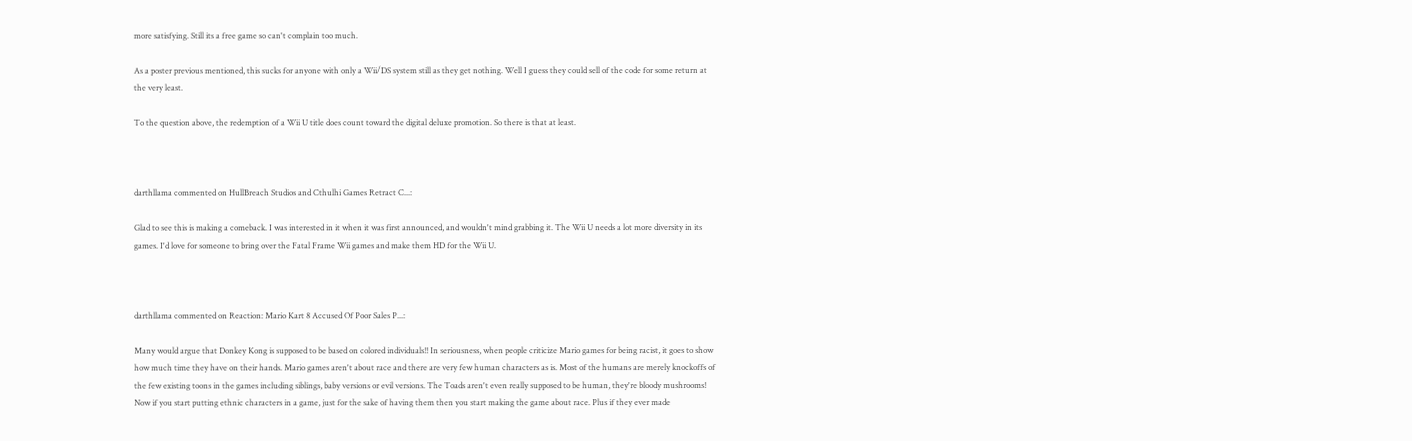more satisfying. Still its a free game so can't complain too much.

As a poster previous mentioned, this sucks for anyone with only a Wii/DS system still as they get nothing. Well I guess they could sell of the code for some return at the very least.

To the question above, the redemption of a Wii U title does count toward the digital deluxe promotion. So there is that at least.



darthllama commented on HullBreach Studios and Cthulhi Games Retract C...:

Glad to see this is making a comeback. I was interested in it when it was first announced, and wouldn't mind grabbing it. The Wii U needs a lot more diversity in its games. I'd love for someone to bring over the Fatal Frame Wii games and make them HD for the Wii U.



darthllama commented on Reaction: Mario Kart 8 Accused Of Poor Sales P...:

Many would argue that Donkey Kong is supposed to be based on colored individuals!! In seriousness, when people criticize Mario games for being racist, it goes to show how much time they have on their hands. Mario games aren't about race and there are very few human characters as is. Most of the humans are merely knockoffs of the few existing toons in the games including siblings, baby versions or evil versions. The Toads aren't even really supposed to be human, they're bloody mushrooms! Now if you start putting ethnic characters in a game, just for the sake of having them then you start making the game about race. Plus if they ever made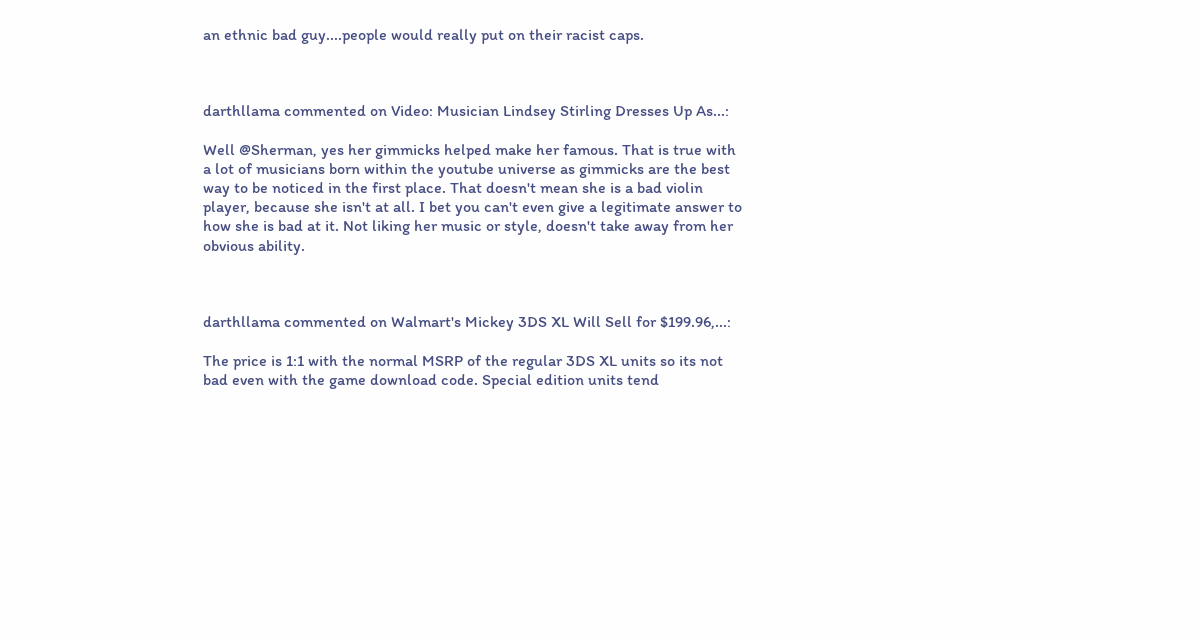an ethnic bad guy....people would really put on their racist caps.



darthllama commented on Video: Musician Lindsey Stirling Dresses Up As...:

Well @Sherman, yes her gimmicks helped make her famous. That is true with a lot of musicians born within the youtube universe as gimmicks are the best way to be noticed in the first place. That doesn't mean she is a bad violin player, because she isn't at all. I bet you can't even give a legitimate answer to how she is bad at it. Not liking her music or style, doesn't take away from her obvious ability.



darthllama commented on Walmart's Mickey 3DS XL Will Sell for $199.96,...:

The price is 1:1 with the normal MSRP of the regular 3DS XL units so its not bad even with the game download code. Special edition units tend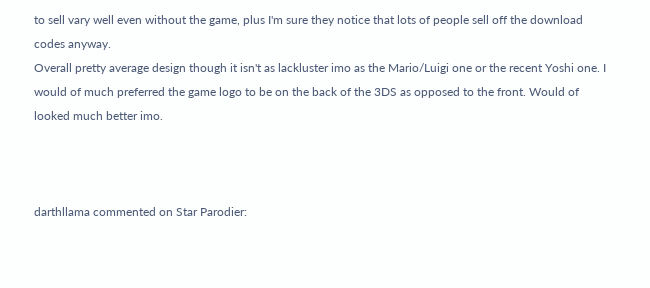to sell vary well even without the game, plus I'm sure they notice that lots of people sell off the download codes anyway.
Overall pretty average design though it isn't as lackluster imo as the Mario/Luigi one or the recent Yoshi one. I would of much preferred the game logo to be on the back of the 3DS as opposed to the front. Would of looked much better imo.



darthllama commented on Star Parodier: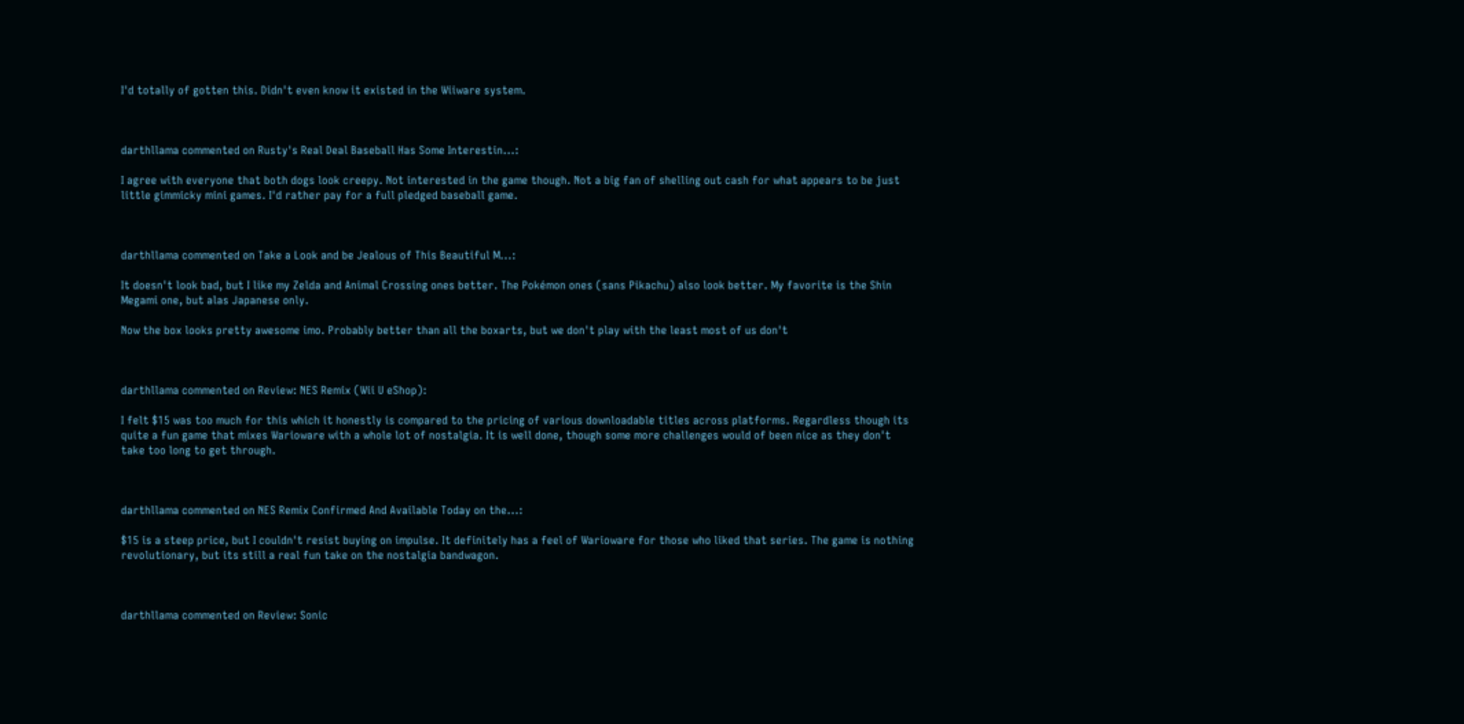I'd totally of gotten this. Didn't even know it existed in the Wiiware system.



darthllama commented on Rusty's Real Deal Baseball Has Some Interestin...:

I agree with everyone that both dogs look creepy. Not interested in the game though. Not a big fan of shelling out cash for what appears to be just little gimmicky mini games. I'd rather pay for a full pledged baseball game.



darthllama commented on Take a Look and be Jealous of This Beautiful M...:

It doesn't look bad, but I like my Zelda and Animal Crossing ones better. The Pokémon ones (sans Pikachu) also look better. My favorite is the Shin Megami one, but alas Japanese only.

Now the box looks pretty awesome imo. Probably better than all the boxarts, but we don't play with the least most of us don't



darthllama commented on Review: NES Remix (Wii U eShop):

I felt $15 was too much for this which it honestly is compared to the pricing of various downloadable titles across platforms. Regardless though its quite a fun game that mixes Warioware with a whole lot of nostalgia. It is well done, though some more challenges would of been nice as they don't take too long to get through.



darthllama commented on NES Remix Confirmed And Available Today on the...:

$15 is a steep price, but I couldn't resist buying on impulse. It definitely has a feel of Warioware for those who liked that series. The game is nothing revolutionary, but its still a real fun take on the nostalgia bandwagon.



darthllama commented on Review: Sonic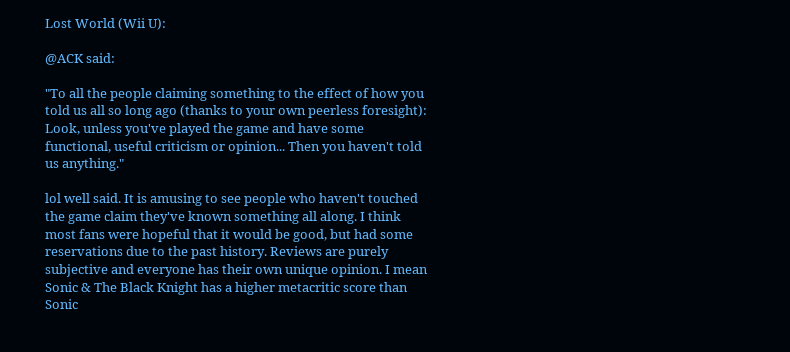Lost World (Wii U):

@ACK said:

"To all the people claiming something to the effect of how you told us all so long ago (thanks to your own peerless foresight): Look, unless you've played the game and have some functional, useful criticism or opinion... Then you haven't told us anything."

lol well said. It is amusing to see people who haven't touched the game claim they've known something all along. I think most fans were hopeful that it would be good, but had some reservations due to the past history. Reviews are purely subjective and everyone has their own unique opinion. I mean Sonic & The Black Knight has a higher metacritic score than Sonic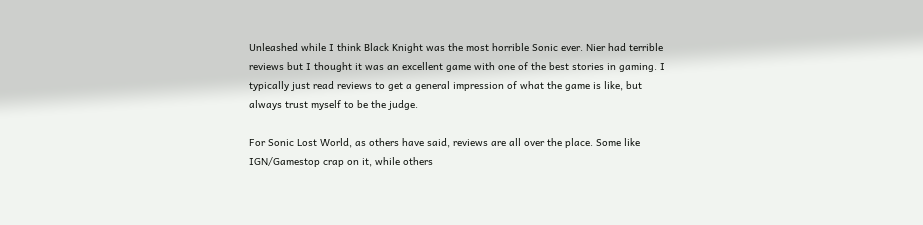Unleashed while I think Black Knight was the most horrible Sonic ever. Nier had terrible reviews but I thought it was an excellent game with one of the best stories in gaming. I typically just read reviews to get a general impression of what the game is like, but always trust myself to be the judge.

For Sonic Lost World, as others have said, reviews are all over the place. Some like IGN/Gamestop crap on it, while others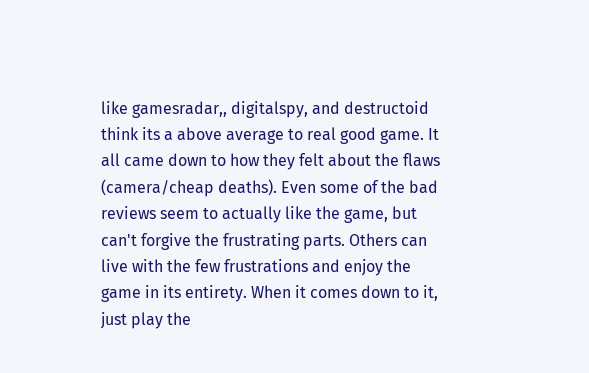like gamesradar,, digitalspy, and destructoid think its a above average to real good game. It all came down to how they felt about the flaws (camera/cheap deaths). Even some of the bad reviews seem to actually like the game, but can't forgive the frustrating parts. Others can live with the few frustrations and enjoy the game in its entirety. When it comes down to it, just play the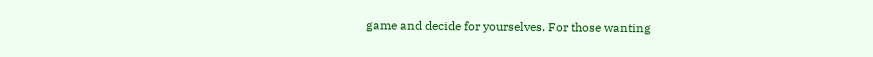game and decide for yourselves. For those wanting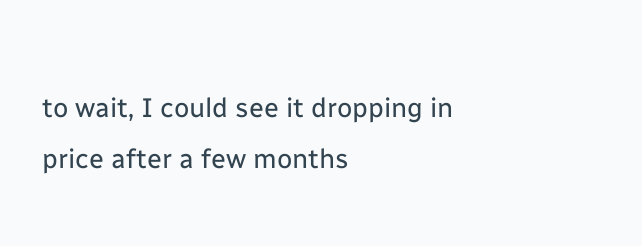to wait, I could see it dropping in price after a few months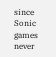since Sonic games never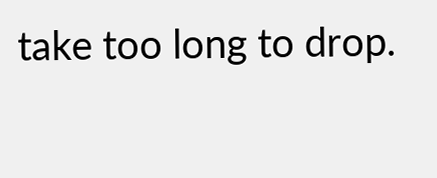take too long to drop.